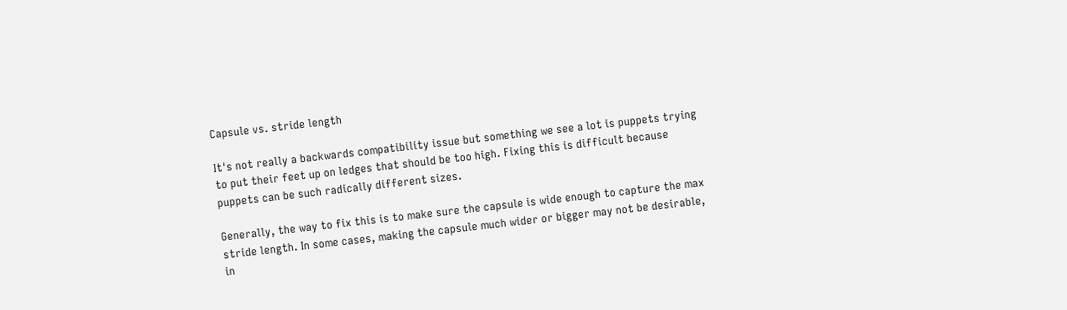Capsule vs. stride length

It's not really a backwards compatibility issue but something we see a lot is puppets trying to put their feet up on ledges that should be too high. Fixing this is difficult because puppets can be such radically different sizes.

Generally, the way to fix this is to make sure the capsule is wide enough to capture the max stride length. In some cases, making the capsule much wider or bigger may not be desirable, in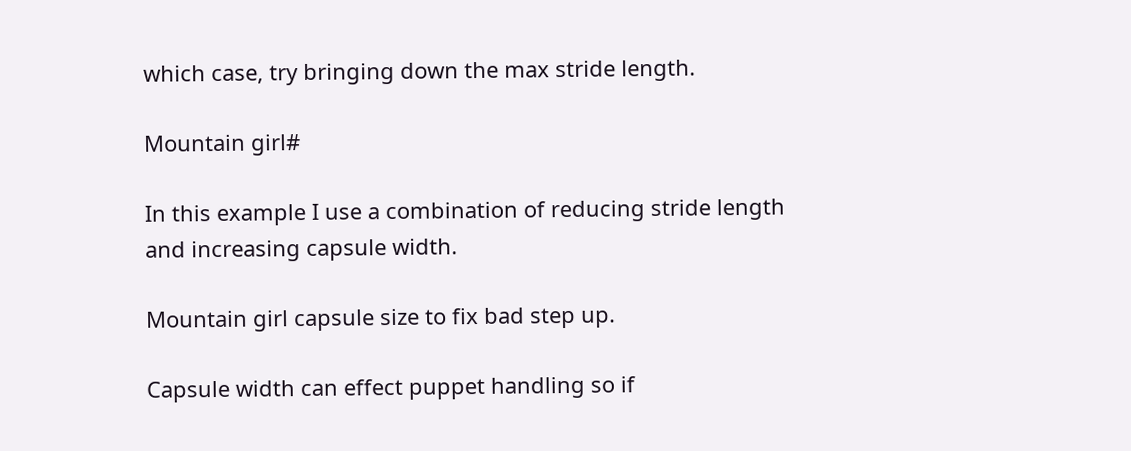which case, try bringing down the max stride length.

Mountain girl#

In this example I use a combination of reducing stride length and increasing capsule width.

Mountain girl capsule size to fix bad step up.

Capsule width can effect puppet handling so if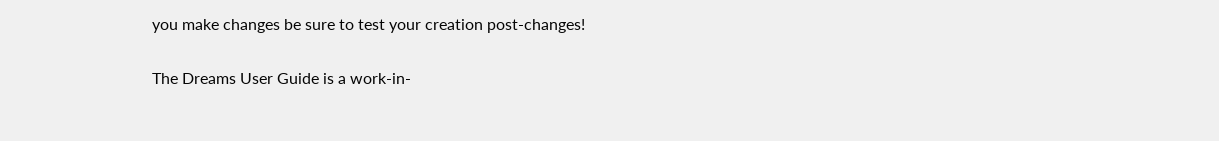you make changes be sure to test your creation post-changes!

The Dreams User Guide is a work-in-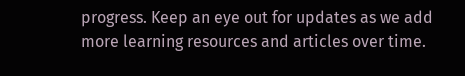progress. Keep an eye out for updates as we add more learning resources and articles over time.